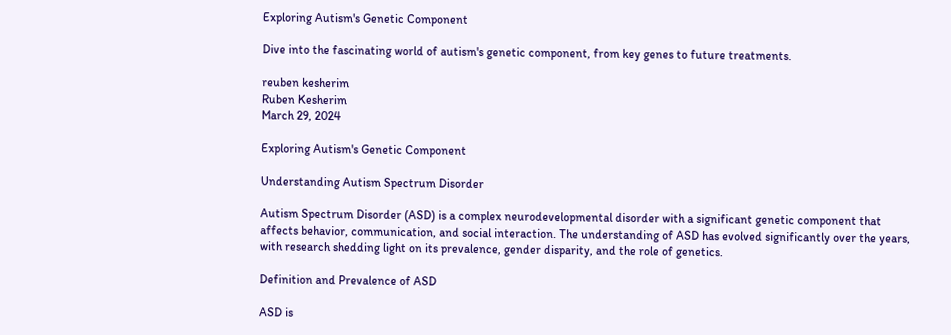Exploring Autism's Genetic Component

Dive into the fascinating world of autism's genetic component, from key genes to future treatments.

reuben kesherim
Ruben Kesherim
March 29, 2024

Exploring Autism's Genetic Component

Understanding Autism Spectrum Disorder

Autism Spectrum Disorder (ASD) is a complex neurodevelopmental disorder with a significant genetic component that affects behavior, communication, and social interaction. The understanding of ASD has evolved significantly over the years, with research shedding light on its prevalence, gender disparity, and the role of genetics.

Definition and Prevalence of ASD

ASD is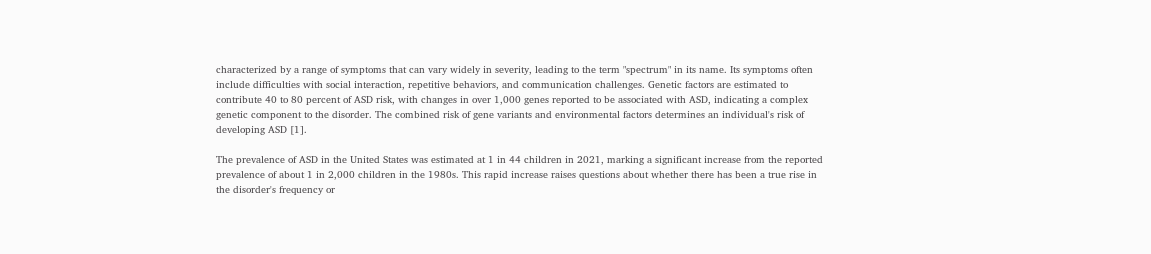characterized by a range of symptoms that can vary widely in severity, leading to the term "spectrum" in its name. Its symptoms often include difficulties with social interaction, repetitive behaviors, and communication challenges. Genetic factors are estimated to contribute 40 to 80 percent of ASD risk, with changes in over 1,000 genes reported to be associated with ASD, indicating a complex genetic component to the disorder. The combined risk of gene variants and environmental factors determines an individual's risk of developing ASD [1].

The prevalence of ASD in the United States was estimated at 1 in 44 children in 2021, marking a significant increase from the reported prevalence of about 1 in 2,000 children in the 1980s. This rapid increase raises questions about whether there has been a true rise in the disorder's frequency or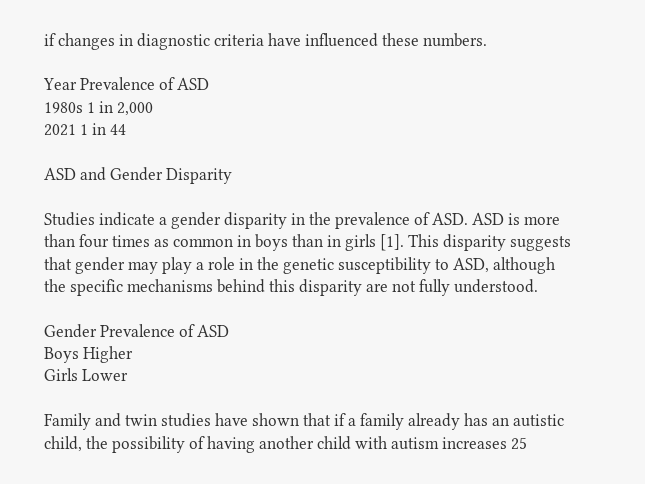if changes in diagnostic criteria have influenced these numbers.

Year Prevalence of ASD
1980s 1 in 2,000
2021 1 in 44

ASD and Gender Disparity

Studies indicate a gender disparity in the prevalence of ASD. ASD is more than four times as common in boys than in girls [1]. This disparity suggests that gender may play a role in the genetic susceptibility to ASD, although the specific mechanisms behind this disparity are not fully understood.

Gender Prevalence of ASD
Boys Higher
Girls Lower

Family and twin studies have shown that if a family already has an autistic child, the possibility of having another child with autism increases 25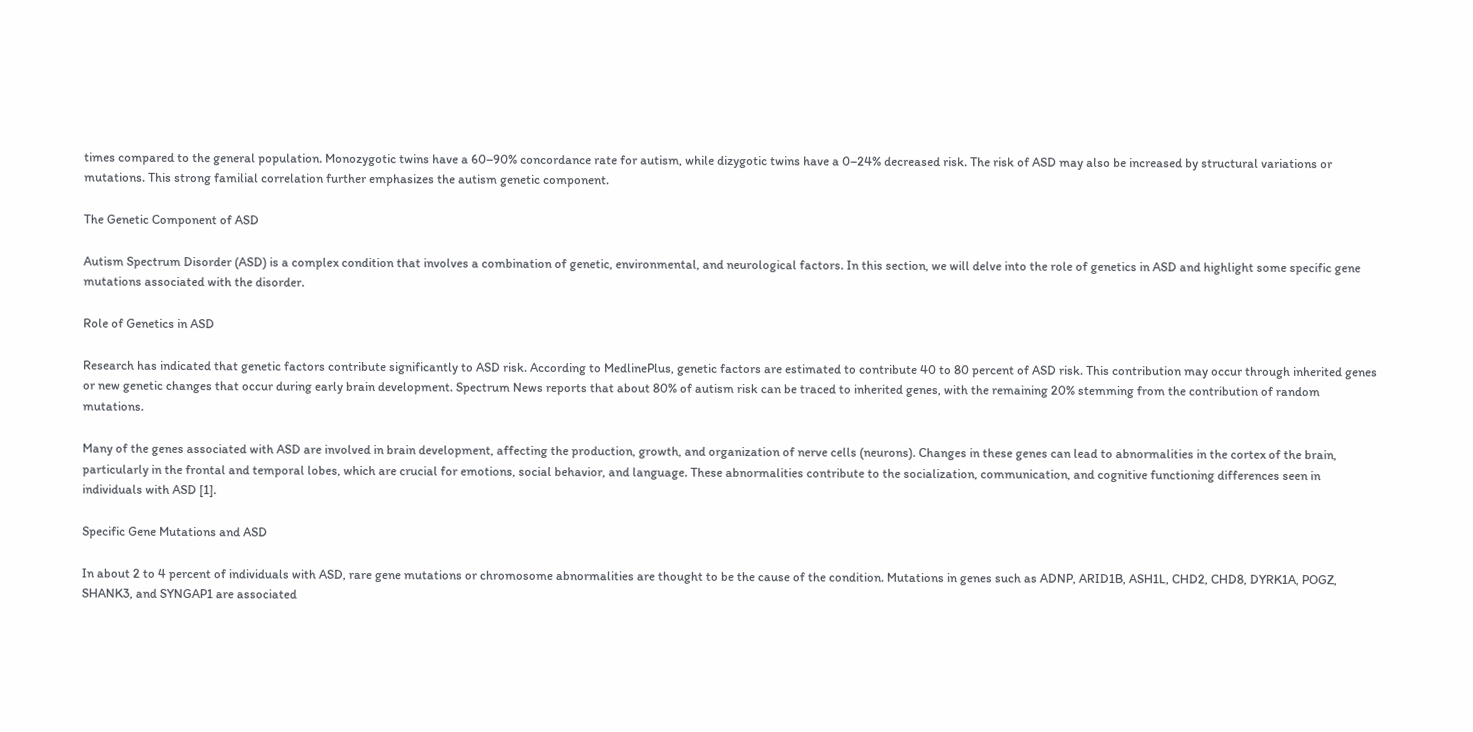times compared to the general population. Monozygotic twins have a 60–90% concordance rate for autism, while dizygotic twins have a 0–24% decreased risk. The risk of ASD may also be increased by structural variations or mutations. This strong familial correlation further emphasizes the autism genetic component.

The Genetic Component of ASD

Autism Spectrum Disorder (ASD) is a complex condition that involves a combination of genetic, environmental, and neurological factors. In this section, we will delve into the role of genetics in ASD and highlight some specific gene mutations associated with the disorder.

Role of Genetics in ASD

Research has indicated that genetic factors contribute significantly to ASD risk. According to MedlinePlus, genetic factors are estimated to contribute 40 to 80 percent of ASD risk. This contribution may occur through inherited genes or new genetic changes that occur during early brain development. Spectrum News reports that about 80% of autism risk can be traced to inherited genes, with the remaining 20% stemming from the contribution of random mutations.

Many of the genes associated with ASD are involved in brain development, affecting the production, growth, and organization of nerve cells (neurons). Changes in these genes can lead to abnormalities in the cortex of the brain, particularly in the frontal and temporal lobes, which are crucial for emotions, social behavior, and language. These abnormalities contribute to the socialization, communication, and cognitive functioning differences seen in individuals with ASD [1].

Specific Gene Mutations and ASD

In about 2 to 4 percent of individuals with ASD, rare gene mutations or chromosome abnormalities are thought to be the cause of the condition. Mutations in genes such as ADNP, ARID1B, ASH1L, CHD2, CHD8, DYRK1A, POGZ, SHANK3, and SYNGAP1 are associated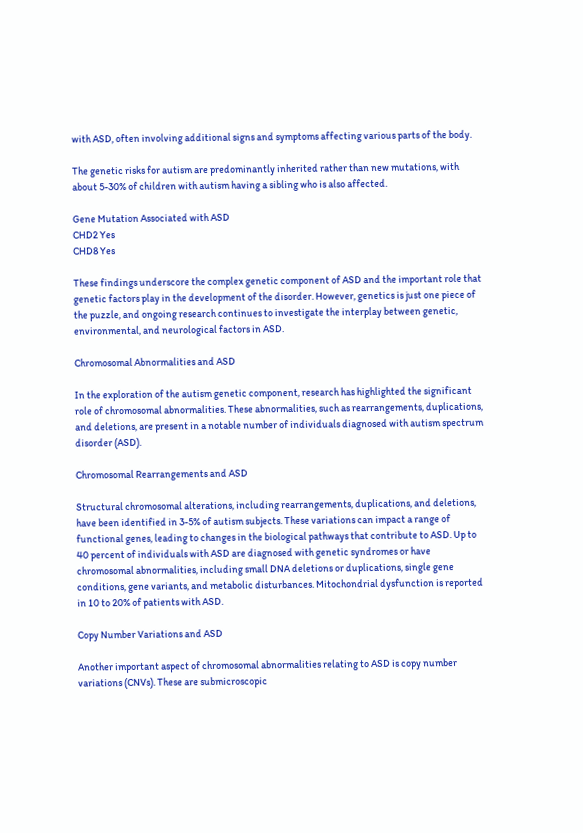with ASD, often involving additional signs and symptoms affecting various parts of the body.

The genetic risks for autism are predominantly inherited rather than new mutations, with about 5-30% of children with autism having a sibling who is also affected.

Gene Mutation Associated with ASD
CHD2 Yes
CHD8 Yes

These findings underscore the complex genetic component of ASD and the important role that genetic factors play in the development of the disorder. However, genetics is just one piece of the puzzle, and ongoing research continues to investigate the interplay between genetic, environmental, and neurological factors in ASD.

Chromosomal Abnormalities and ASD

In the exploration of the autism genetic component, research has highlighted the significant role of chromosomal abnormalities. These abnormalities, such as rearrangements, duplications, and deletions, are present in a notable number of individuals diagnosed with autism spectrum disorder (ASD).

Chromosomal Rearrangements and ASD

Structural chromosomal alterations, including rearrangements, duplications, and deletions, have been identified in 3-5% of autism subjects. These variations can impact a range of functional genes, leading to changes in the biological pathways that contribute to ASD. Up to 40 percent of individuals with ASD are diagnosed with genetic syndromes or have chromosomal abnormalities, including small DNA deletions or duplications, single gene conditions, gene variants, and metabolic disturbances. Mitochondrial dysfunction is reported in 10 to 20% of patients with ASD.

Copy Number Variations and ASD

Another important aspect of chromosomal abnormalities relating to ASD is copy number variations (CNVs). These are submicroscopic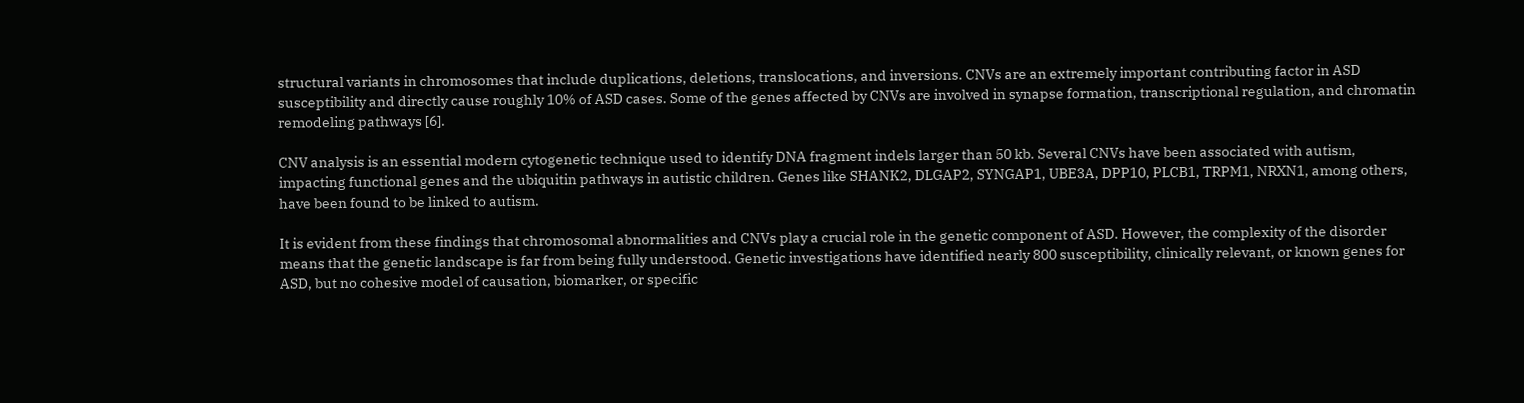structural variants in chromosomes that include duplications, deletions, translocations, and inversions. CNVs are an extremely important contributing factor in ASD susceptibility and directly cause roughly 10% of ASD cases. Some of the genes affected by CNVs are involved in synapse formation, transcriptional regulation, and chromatin remodeling pathways [6].

CNV analysis is an essential modern cytogenetic technique used to identify DNA fragment indels larger than 50 kb. Several CNVs have been associated with autism, impacting functional genes and the ubiquitin pathways in autistic children. Genes like SHANK2, DLGAP2, SYNGAP1, UBE3A, DPP10, PLCB1, TRPM1, NRXN1, among others, have been found to be linked to autism.

It is evident from these findings that chromosomal abnormalities and CNVs play a crucial role in the genetic component of ASD. However, the complexity of the disorder means that the genetic landscape is far from being fully understood. Genetic investigations have identified nearly 800 susceptibility, clinically relevant, or known genes for ASD, but no cohesive model of causation, biomarker, or specific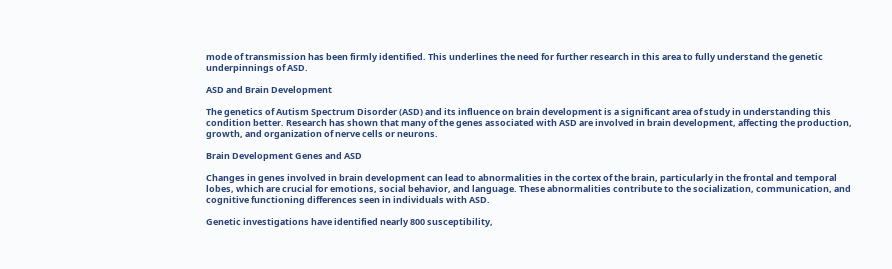mode of transmission has been firmly identified. This underlines the need for further research in this area to fully understand the genetic underpinnings of ASD.

ASD and Brain Development

The genetics of Autism Spectrum Disorder (ASD) and its influence on brain development is a significant area of study in understanding this condition better. Research has shown that many of the genes associated with ASD are involved in brain development, affecting the production, growth, and organization of nerve cells or neurons.

Brain Development Genes and ASD

Changes in genes involved in brain development can lead to abnormalities in the cortex of the brain, particularly in the frontal and temporal lobes, which are crucial for emotions, social behavior, and language. These abnormalities contribute to the socialization, communication, and cognitive functioning differences seen in individuals with ASD.

Genetic investigations have identified nearly 800 susceptibility,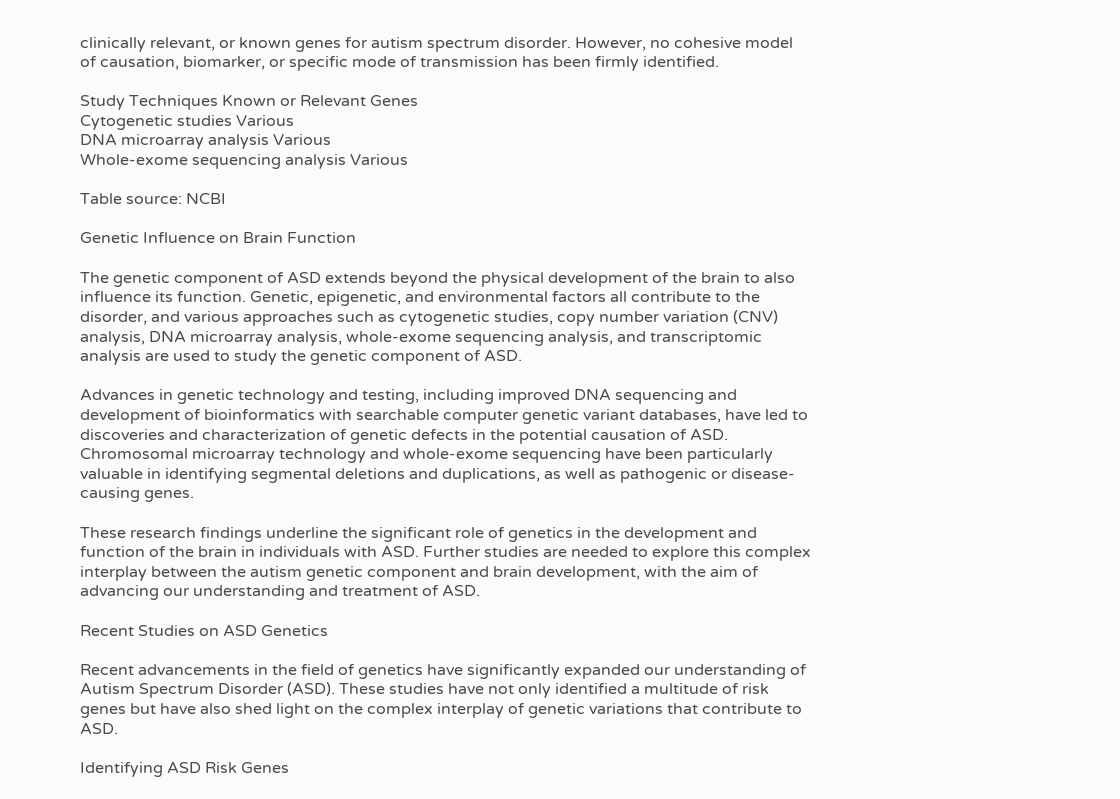clinically relevant, or known genes for autism spectrum disorder. However, no cohesive model of causation, biomarker, or specific mode of transmission has been firmly identified.

Study Techniques Known or Relevant Genes
Cytogenetic studies Various
DNA microarray analysis Various
Whole-exome sequencing analysis Various

Table source: NCBI

Genetic Influence on Brain Function

The genetic component of ASD extends beyond the physical development of the brain to also influence its function. Genetic, epigenetic, and environmental factors all contribute to the disorder, and various approaches such as cytogenetic studies, copy number variation (CNV) analysis, DNA microarray analysis, whole-exome sequencing analysis, and transcriptomic analysis are used to study the genetic component of ASD.

Advances in genetic technology and testing, including improved DNA sequencing and development of bioinformatics with searchable computer genetic variant databases, have led to discoveries and characterization of genetic defects in the potential causation of ASD. Chromosomal microarray technology and whole-exome sequencing have been particularly valuable in identifying segmental deletions and duplications, as well as pathogenic or disease-causing genes.

These research findings underline the significant role of genetics in the development and function of the brain in individuals with ASD. Further studies are needed to explore this complex interplay between the autism genetic component and brain development, with the aim of advancing our understanding and treatment of ASD.

Recent Studies on ASD Genetics

Recent advancements in the field of genetics have significantly expanded our understanding of Autism Spectrum Disorder (ASD). These studies have not only identified a multitude of risk genes but have also shed light on the complex interplay of genetic variations that contribute to ASD.

Identifying ASD Risk Genes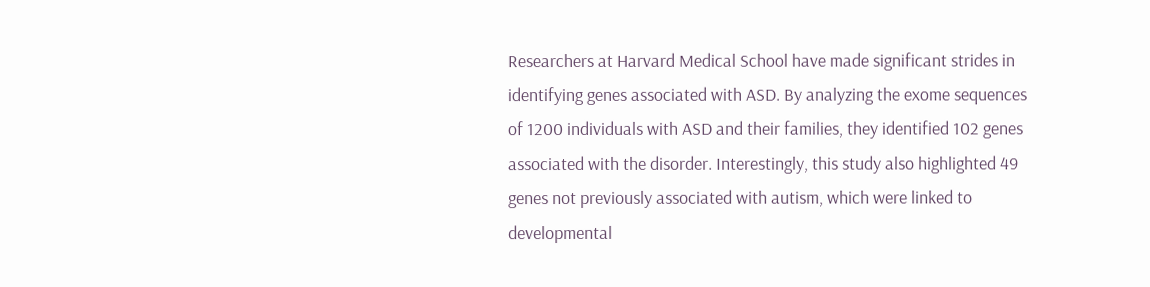Researchers at Harvard Medical School have made significant strides in identifying genes associated with ASD. By analyzing the exome sequences of 1200 individuals with ASD and their families, they identified 102 genes associated with the disorder. Interestingly, this study also highlighted 49 genes not previously associated with autism, which were linked to developmental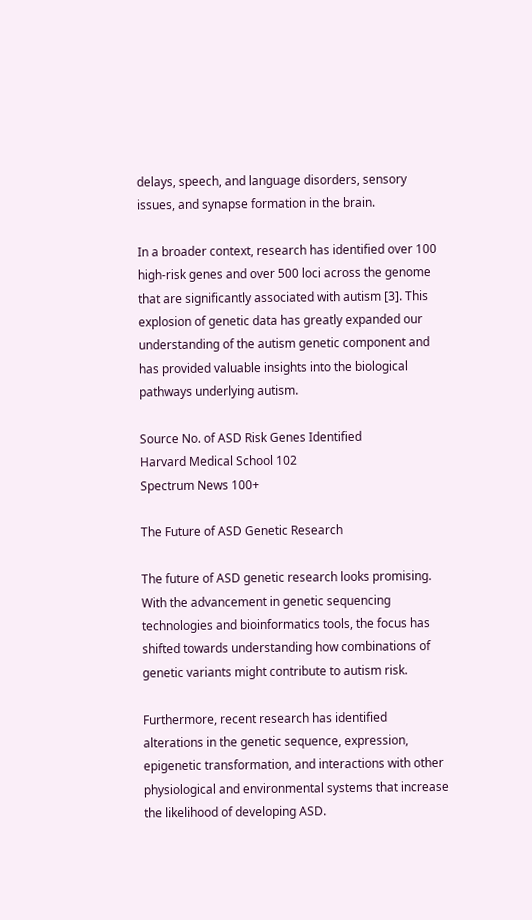delays, speech, and language disorders, sensory issues, and synapse formation in the brain.

In a broader context, research has identified over 100 high-risk genes and over 500 loci across the genome that are significantly associated with autism [3]. This explosion of genetic data has greatly expanded our understanding of the autism genetic component and has provided valuable insights into the biological pathways underlying autism.

Source No. of ASD Risk Genes Identified
Harvard Medical School 102
Spectrum News 100+

The Future of ASD Genetic Research

The future of ASD genetic research looks promising. With the advancement in genetic sequencing technologies and bioinformatics tools, the focus has shifted towards understanding how combinations of genetic variants might contribute to autism risk.

Furthermore, recent research has identified alterations in the genetic sequence, expression, epigenetic transformation, and interactions with other physiological and environmental systems that increase the likelihood of developing ASD.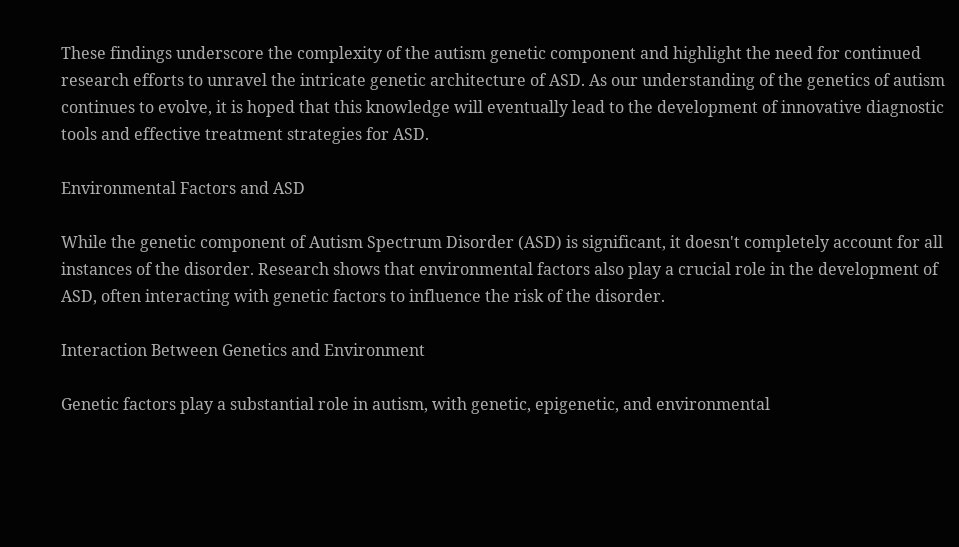These findings underscore the complexity of the autism genetic component and highlight the need for continued research efforts to unravel the intricate genetic architecture of ASD. As our understanding of the genetics of autism continues to evolve, it is hoped that this knowledge will eventually lead to the development of innovative diagnostic tools and effective treatment strategies for ASD.

Environmental Factors and ASD

While the genetic component of Autism Spectrum Disorder (ASD) is significant, it doesn't completely account for all instances of the disorder. Research shows that environmental factors also play a crucial role in the development of ASD, often interacting with genetic factors to influence the risk of the disorder.

Interaction Between Genetics and Environment

Genetic factors play a substantial role in autism, with genetic, epigenetic, and environmental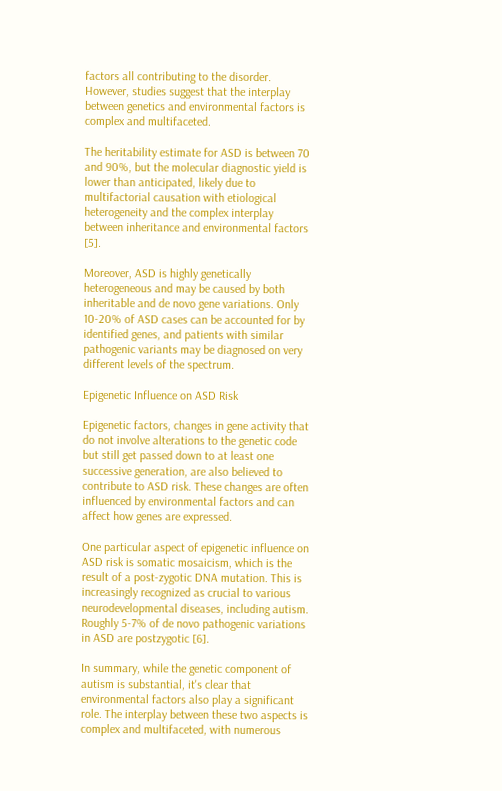factors all contributing to the disorder. However, studies suggest that the interplay between genetics and environmental factors is complex and multifaceted.

The heritability estimate for ASD is between 70 and 90%, but the molecular diagnostic yield is lower than anticipated, likely due to multifactorial causation with etiological heterogeneity and the complex interplay between inheritance and environmental factors [5].

Moreover, ASD is highly genetically heterogeneous and may be caused by both inheritable and de novo gene variations. Only 10-20% of ASD cases can be accounted for by identified genes, and patients with similar pathogenic variants may be diagnosed on very different levels of the spectrum.

Epigenetic Influence on ASD Risk

Epigenetic factors, changes in gene activity that do not involve alterations to the genetic code but still get passed down to at least one successive generation, are also believed to contribute to ASD risk. These changes are often influenced by environmental factors and can affect how genes are expressed.

One particular aspect of epigenetic influence on ASD risk is somatic mosaicism, which is the result of a post-zygotic DNA mutation. This is increasingly recognized as crucial to various neurodevelopmental diseases, including autism. Roughly 5-7% of de novo pathogenic variations in ASD are postzygotic [6].

In summary, while the genetic component of autism is substantial, it's clear that environmental factors also play a significant role. The interplay between these two aspects is complex and multifaceted, with numerous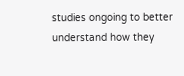studies ongoing to better understand how they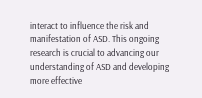interact to influence the risk and manifestation of ASD. This ongoing research is crucial to advancing our understanding of ASD and developing more effective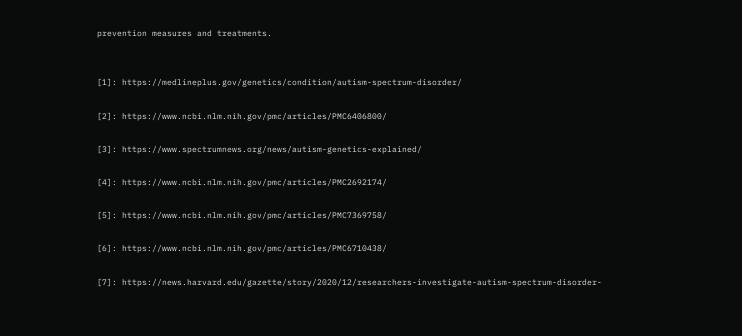prevention measures and treatments.


[1]: https://medlineplus.gov/genetics/condition/autism-spectrum-disorder/

[2]: https://www.ncbi.nlm.nih.gov/pmc/articles/PMC6406800/

[3]: https://www.spectrumnews.org/news/autism-genetics-explained/

[4]: https://www.ncbi.nlm.nih.gov/pmc/articles/PMC2692174/

[5]: https://www.ncbi.nlm.nih.gov/pmc/articles/PMC7369758/

[6]: https://www.ncbi.nlm.nih.gov/pmc/articles/PMC6710438/

[7]: https://news.harvard.edu/gazette/story/2020/12/researchers-investigate-autism-spectrum-disorder-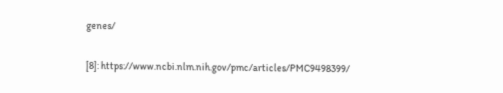genes/

[8]: https://www.ncbi.nlm.nih.gov/pmc/articles/PMC9498399/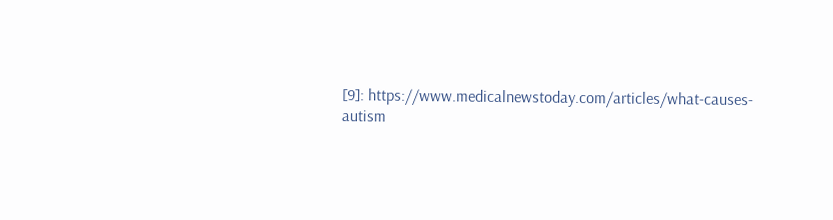[9]: https://www.medicalnewstoday.com/articles/what-causes-autism